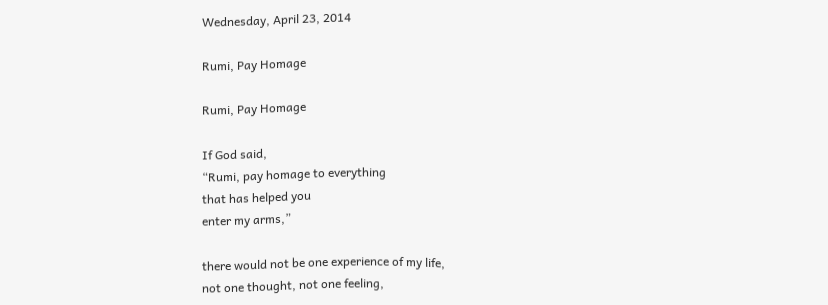Wednesday, April 23, 2014

Rumi, Pay Homage

Rumi, Pay Homage

If God said,
“Rumi, pay homage to everything
that has helped you
enter my arms,”

there would not be one experience of my life,
not one thought, not one feeling,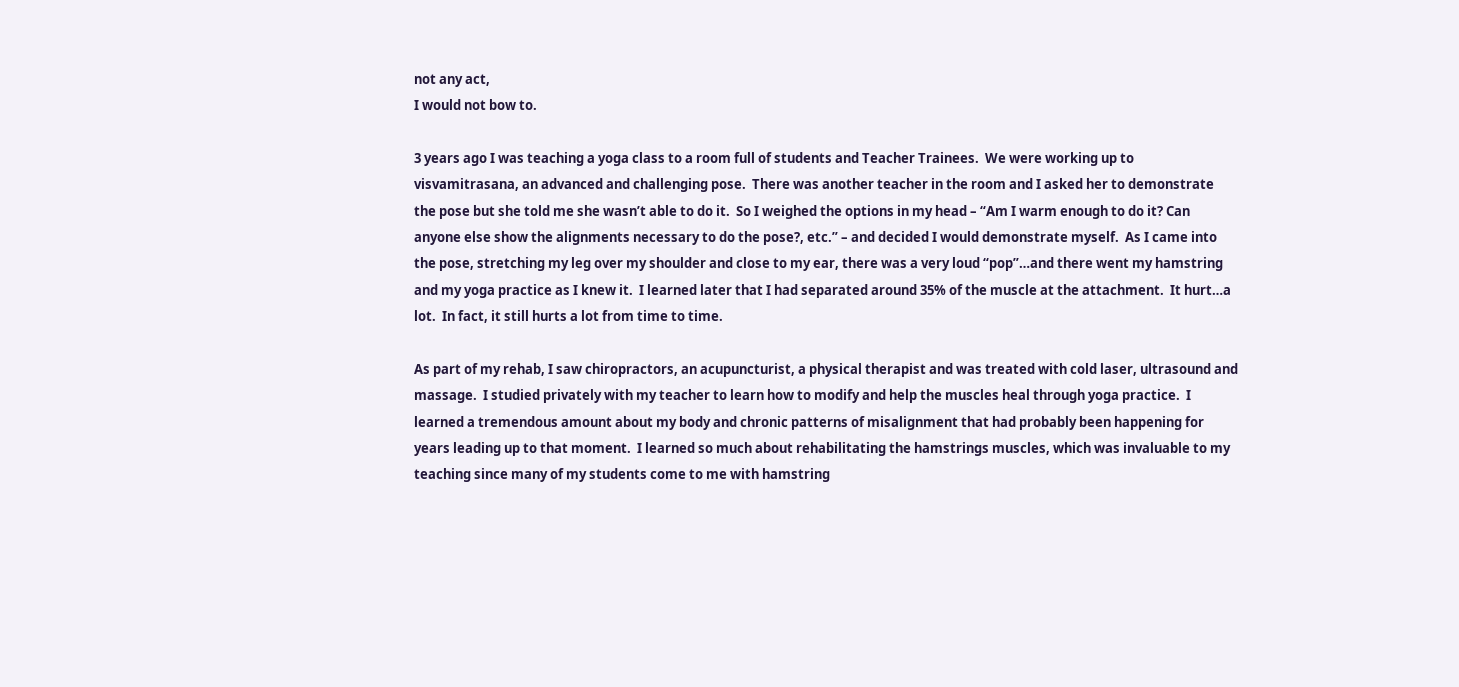not any act,
I would not bow to.

3 years ago I was teaching a yoga class to a room full of students and Teacher Trainees.  We were working up to visvamitrasana, an advanced and challenging pose.  There was another teacher in the room and I asked her to demonstrate the pose but she told me she wasn’t able to do it.  So I weighed the options in my head – “Am I warm enough to do it? Can anyone else show the alignments necessary to do the pose?, etc.” – and decided I would demonstrate myself.  As I came into the pose, stretching my leg over my shoulder and close to my ear, there was a very loud “pop”…and there went my hamstring and my yoga practice as I knew it.  I learned later that I had separated around 35% of the muscle at the attachment.  It hurt…a lot.  In fact, it still hurts a lot from time to time.

As part of my rehab, I saw chiropractors, an acupuncturist, a physical therapist and was treated with cold laser, ultrasound and massage.  I studied privately with my teacher to learn how to modify and help the muscles heal through yoga practice.  I learned a tremendous amount about my body and chronic patterns of misalignment that had probably been happening for years leading up to that moment.  I learned so much about rehabilitating the hamstrings muscles, which was invaluable to my teaching since many of my students come to me with hamstring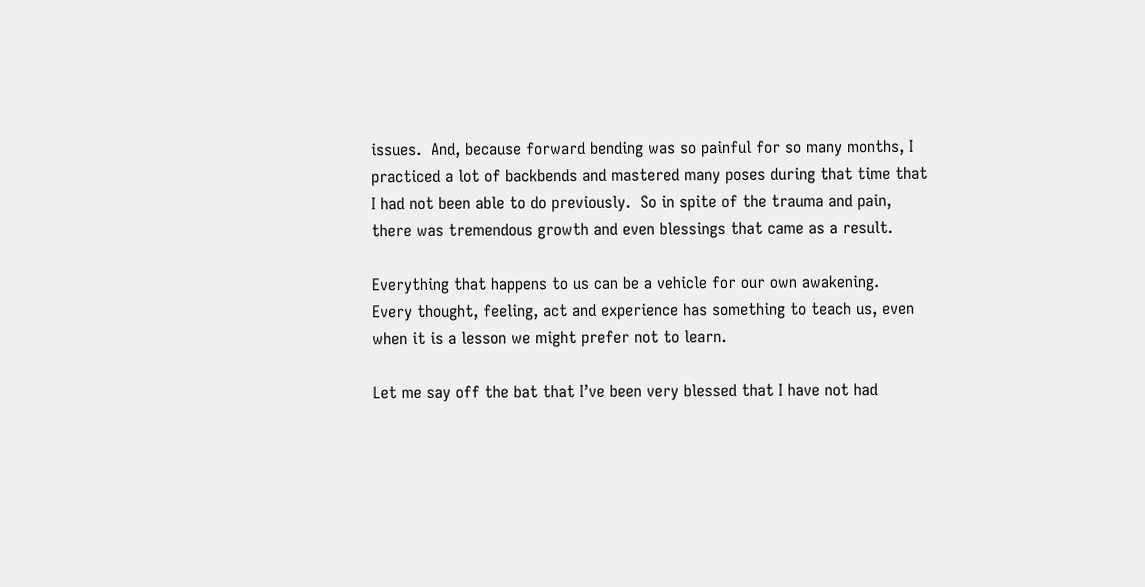issues.  And, because forward bending was so painful for so many months, I practiced a lot of backbends and mastered many poses during that time that I had not been able to do previously.  So in spite of the trauma and pain, there was tremendous growth and even blessings that came as a result.

Everything that happens to us can be a vehicle for our own awakening.
Every thought, feeling, act and experience has something to teach us, even when it is a lesson we might prefer not to learn.

Let me say off the bat that I’ve been very blessed that I have not had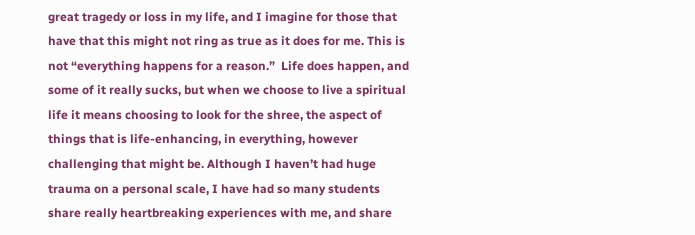great tragedy or loss in my life, and I imagine for those that have that this might not ring as true as it does for me. This is not “everything happens for a reason.”  Life does happen, and some of it really sucks, but when we choose to live a spiritual life it means choosing to look for the shree, the aspect of things that is life-enhancing, in everything, however challenging that might be. Although I haven’t had huge trauma on a personal scale, I have had so many students share really heartbreaking experiences with me, and share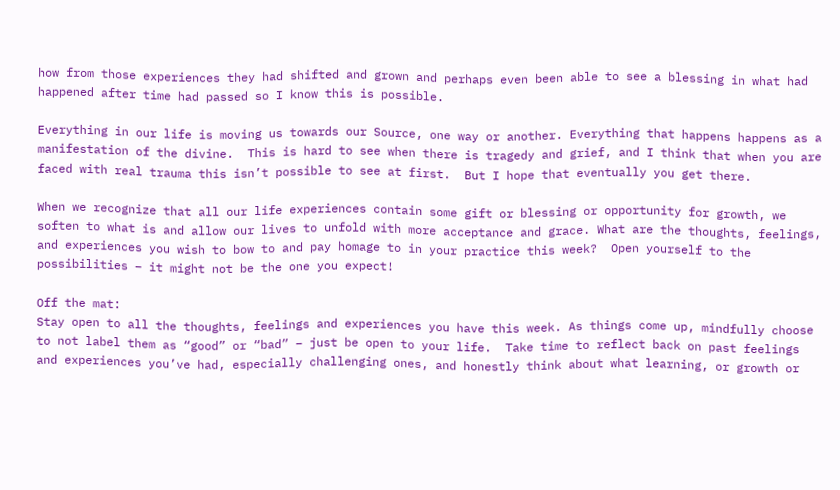how from those experiences they had shifted and grown and perhaps even been able to see a blessing in what had happened after time had passed so I know this is possible.

Everything in our life is moving us towards our Source, one way or another. Everything that happens happens as a manifestation of the divine.  This is hard to see when there is tragedy and grief, and I think that when you are faced with real trauma this isn’t possible to see at first.  But I hope that eventually you get there.

When we recognize that all our life experiences contain some gift or blessing or opportunity for growth, we soften to what is and allow our lives to unfold with more acceptance and grace. What are the thoughts, feelings, and experiences you wish to bow to and pay homage to in your practice this week?  Open yourself to the possibilities – it might not be the one you expect!

Off the mat:
Stay open to all the thoughts, feelings and experiences you have this week. As things come up, mindfully choose to not label them as “good” or “bad” – just be open to your life.  Take time to reflect back on past feelings and experiences you’ve had, especially challenging ones, and honestly think about what learning, or growth or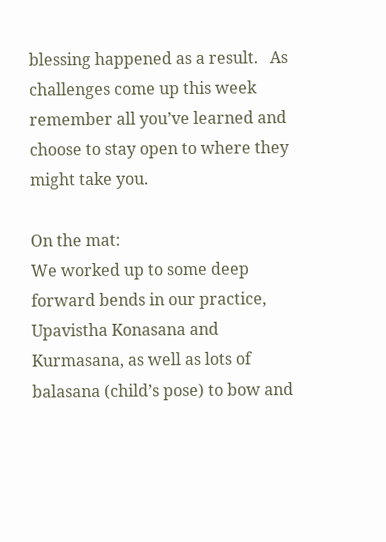blessing happened as a result.   As challenges come up this week remember all you’ve learned and choose to stay open to where they might take you.

On the mat:
We worked up to some deep forward bends in our practice, Upavistha Konasana and Kurmasana, as well as lots of balasana (child’s pose) to bow and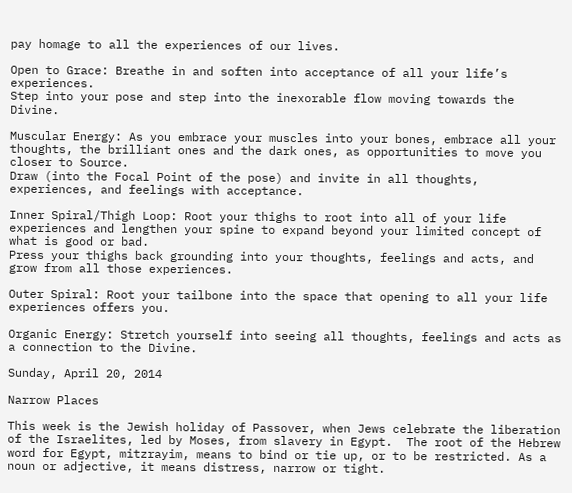pay homage to all the experiences of our lives.

Open to Grace: Breathe in and soften into acceptance of all your life’s experiences.
Step into your pose and step into the inexorable flow moving towards the Divine.

Muscular Energy: As you embrace your muscles into your bones, embrace all your thoughts, the brilliant ones and the dark ones, as opportunities to move you closer to Source.
Draw (into the Focal Point of the pose) and invite in all thoughts, experiences, and feelings with acceptance.

Inner Spiral/Thigh Loop: Root your thighs to root into all of your life experiences and lengthen your spine to expand beyond your limited concept of what is good or bad.
Press your thighs back grounding into your thoughts, feelings and acts, and grow from all those experiences.

Outer Spiral: Root your tailbone into the space that opening to all your life experiences offers you.

Organic Energy: Stretch yourself into seeing all thoughts, feelings and acts as a connection to the Divine.

Sunday, April 20, 2014

Narrow Places

This week is the Jewish holiday of Passover, when Jews celebrate the liberation of the Israelites, led by Moses, from slavery in Egypt.  The root of the Hebrew word for Egypt, mitzrayim, means to bind or tie up, or to be restricted. As a noun or adjective, it means distress, narrow or tight.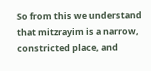So from this we understand that mitzrayim is a narrow, constricted place, and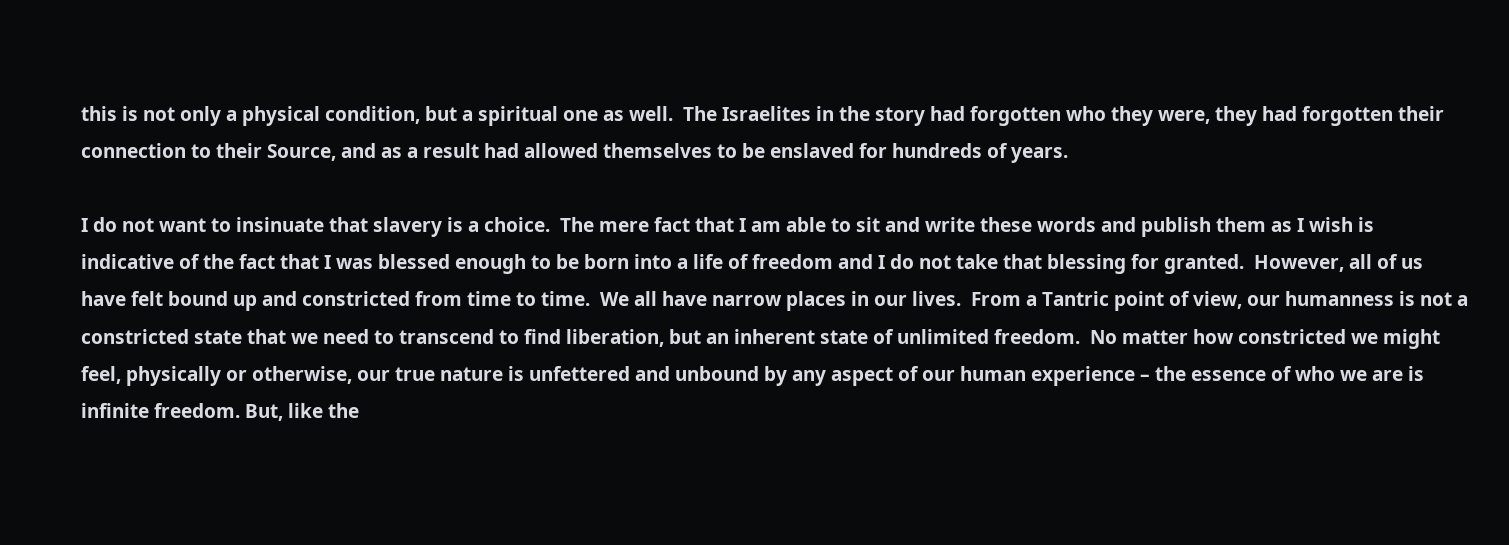this is not only a physical condition, but a spiritual one as well.  The Israelites in the story had forgotten who they were, they had forgotten their connection to their Source, and as a result had allowed themselves to be enslaved for hundreds of years.

I do not want to insinuate that slavery is a choice.  The mere fact that I am able to sit and write these words and publish them as I wish is indicative of the fact that I was blessed enough to be born into a life of freedom and I do not take that blessing for granted.  However, all of us have felt bound up and constricted from time to time.  We all have narrow places in our lives.  From a Tantric point of view, our humanness is not a constricted state that we need to transcend to find liberation, but an inherent state of unlimited freedom.  No matter how constricted we might feel, physically or otherwise, our true nature is unfettered and unbound by any aspect of our human experience – the essence of who we are is infinite freedom. But, like the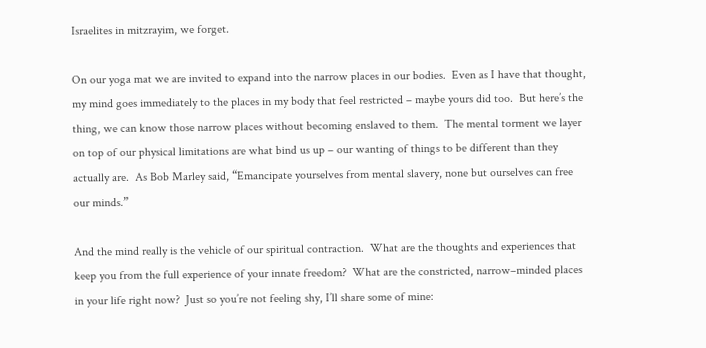Israelites in mitzrayim, we forget.

On our yoga mat we are invited to expand into the narrow places in our bodies.  Even as I have that thought, my mind goes immediately to the places in my body that feel restricted – maybe yours did too.  But here’s the thing, we can know those narrow places without becoming enslaved to them.  The mental torment we layer on top of our physical limitations are what bind us up – our wanting of things to be different than they actually are.  As Bob Marley said, “Emancipate yourselves from mental slavery, none but ourselves can free our minds.”

And the mind really is the vehicle of our spiritual contraction.  What are the thoughts and experiences that keep you from the full experience of your innate freedom?  What are the constricted, narrow–minded places in your life right now?  Just so you’re not feeling shy, I’ll share some of mine: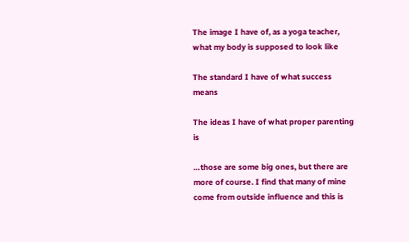The image I have of, as a yoga teacher, what my body is supposed to look like

The standard I have of what success means

The ideas I have of what proper parenting is

…those are some big ones, but there are more of course. I find that many of mine come from outside influence and this is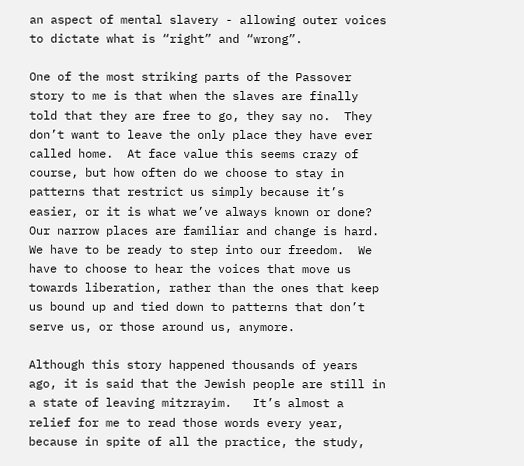an aspect of mental slavery - allowing outer voices to dictate what is “right” and “wrong”.

One of the most striking parts of the Passover story to me is that when the slaves are finally told that they are free to go, they say no.  They don’t want to leave the only place they have ever called home.  At face value this seems crazy of course, but how often do we choose to stay in patterns that restrict us simply because it’s easier, or it is what we’ve always known or done?  Our narrow places are familiar and change is hard. We have to be ready to step into our freedom.  We have to choose to hear the voices that move us towards liberation, rather than the ones that keep us bound up and tied down to patterns that don’t serve us, or those around us, anymore.

Although this story happened thousands of years ago, it is said that the Jewish people are still in a state of leaving mitzrayim.   It’s almost a relief for me to read those words every year, because in spite of all the practice, the study,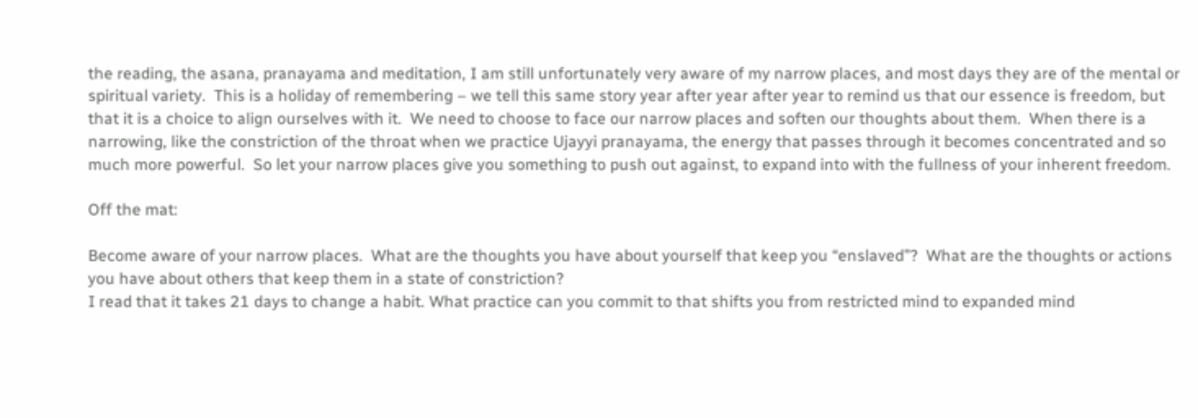the reading, the asana, pranayama and meditation, I am still unfortunately very aware of my narrow places, and most days they are of the mental or spiritual variety.  This is a holiday of remembering – we tell this same story year after year after year to remind us that our essence is freedom, but that it is a choice to align ourselves with it.  We need to choose to face our narrow places and soften our thoughts about them.  When there is a narrowing, like the constriction of the throat when we practice Ujayyi pranayama, the energy that passes through it becomes concentrated and so much more powerful.  So let your narrow places give you something to push out against, to expand into with the fullness of your inherent freedom.

Off the mat:

Become aware of your narrow places.  What are the thoughts you have about yourself that keep you “enslaved”?  What are the thoughts or actions you have about others that keep them in a state of constriction?
I read that it takes 21 days to change a habit. What practice can you commit to that shifts you from restricted mind to expanded mind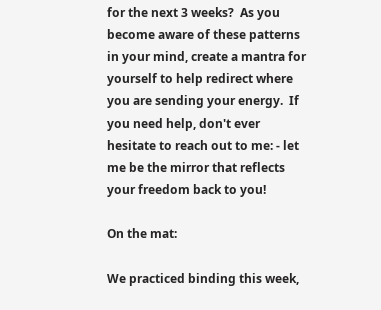for the next 3 weeks?  As you become aware of these patterns in your mind, create a mantra for yourself to help redirect where you are sending your energy.  If you need help, don't ever hesitate to reach out to me: - let me be the mirror that reflects your freedom back to you!

On the mat:

We practiced binding this week,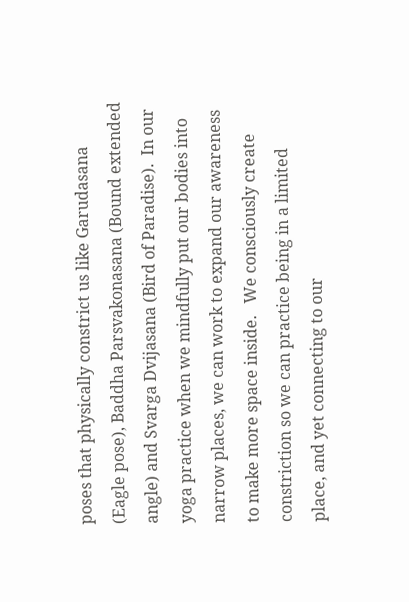poses that physically constrict us like Garudasana (Eagle pose), Baddha Parsvakonasana (Bound extended angle) and Svarga Dvijasana (Bird of Paradise).  In our yoga practice when we mindfully put our bodies into narrow places, we can work to expand our awareness to make more space inside.   We consciously create constriction so we can practice being in a limited place, and yet connecting to our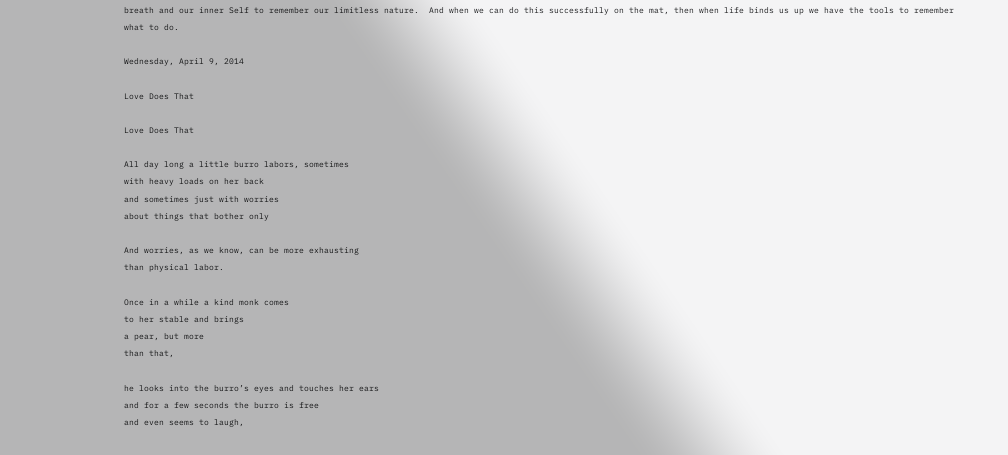breath and our inner Self to remember our limitless nature.  And when we can do this successfully on the mat, then when life binds us up we have the tools to remember what to do.

Wednesday, April 9, 2014

Love Does That

Love Does That

All day long a little burro labors, sometimes
with heavy loads on her back
and sometimes just with worries
about things that bother only

And worries, as we know, can be more exhausting
than physical labor.

Once in a while a kind monk comes
to her stable and brings
a pear, but more
than that,

he looks into the burro’s eyes and touches her ears
and for a few seconds the burro is free
and even seems to laugh,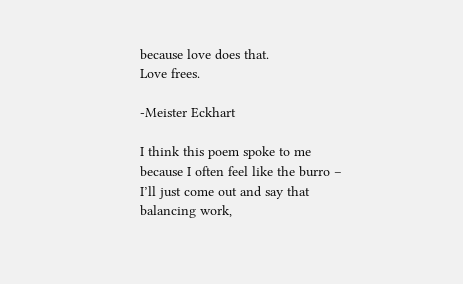because love does that.
Love frees.

-Meister Eckhart

I think this poem spoke to me because I often feel like the burro – I’ll just come out and say that balancing work,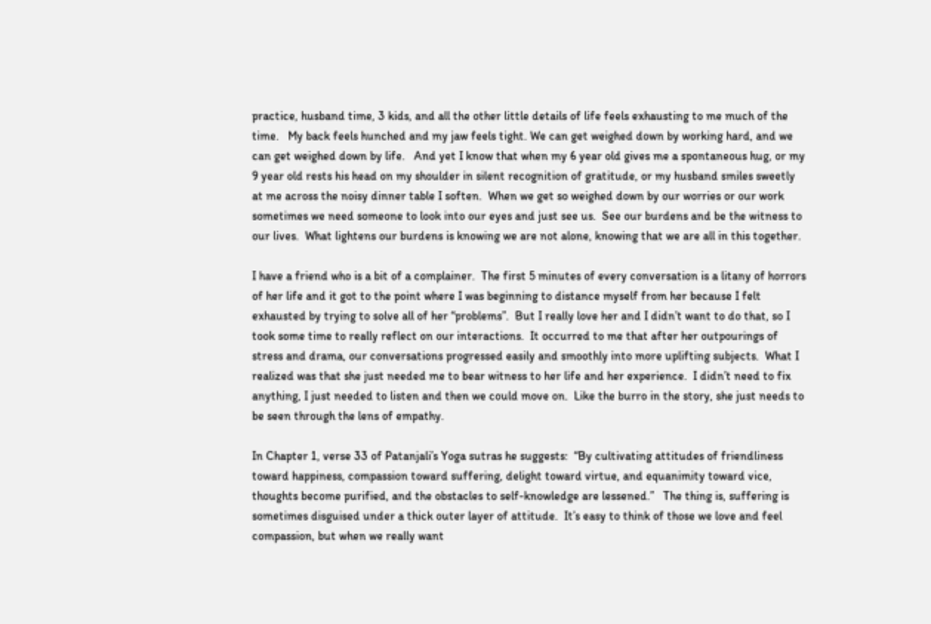practice, husband time, 3 kids, and all the other little details of life feels exhausting to me much of the time.   My back feels hunched and my jaw feels tight. We can get weighed down by working hard, and we can get weighed down by life.   And yet I know that when my 6 year old gives me a spontaneous hug, or my 9 year old rests his head on my shoulder in silent recognition of gratitude, or my husband smiles sweetly at me across the noisy dinner table I soften.  When we get so weighed down by our worries or our work sometimes we need someone to look into our eyes and just see us.  See our burdens and be the witness to our lives.  What lightens our burdens is knowing we are not alone, knowing that we are all in this together.

I have a friend who is a bit of a complainer.  The first 5 minutes of every conversation is a litany of horrors of her life and it got to the point where I was beginning to distance myself from her because I felt exhausted by trying to solve all of her “problems”.  But I really love her and I didn’t want to do that, so I took some time to really reflect on our interactions.  It occurred to me that after her outpourings of stress and drama, our conversations progressed easily and smoothly into more uplifting subjects.  What I realized was that she just needed me to bear witness to her life and her experience.  I didn’t need to fix anything, I just needed to listen and then we could move on.  Like the burro in the story, she just needs to be seen through the lens of empathy.

In Chapter 1, verse 33 of Patanjali’s Yoga sutras he suggests:  “By cultivating attitudes of friendliness toward happiness, compassion toward suffering, delight toward virtue, and equanimity toward vice, thoughts become purified, and the obstacles to self-knowledge are lessened.”   The thing is, suffering is sometimes disguised under a thick outer layer of attitude.  It’s easy to think of those we love and feel compassion, but when we really want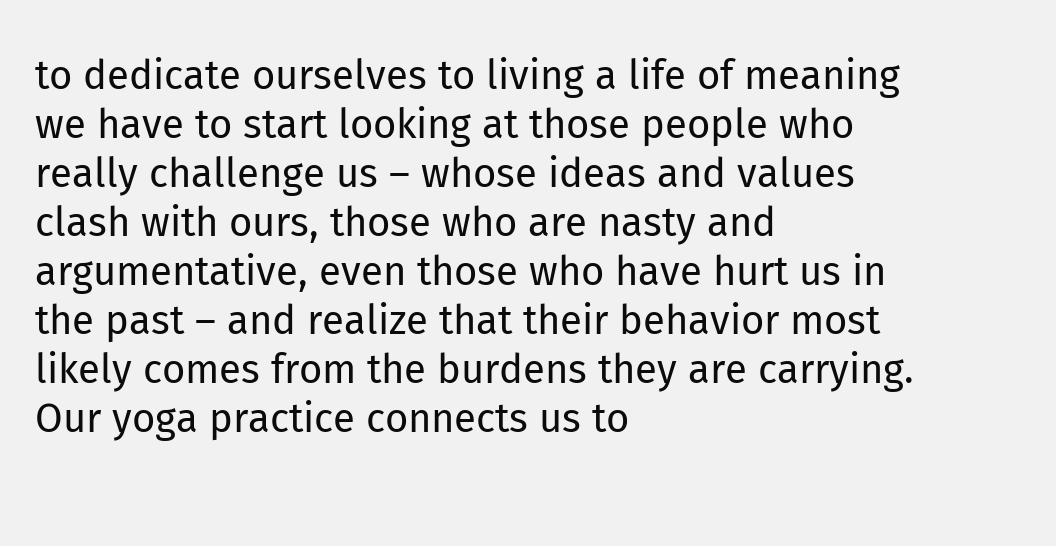to dedicate ourselves to living a life of meaning we have to start looking at those people who really challenge us – whose ideas and values clash with ours, those who are nasty and argumentative, even those who have hurt us in the past – and realize that their behavior most likely comes from the burdens they are carrying.  Our yoga practice connects us to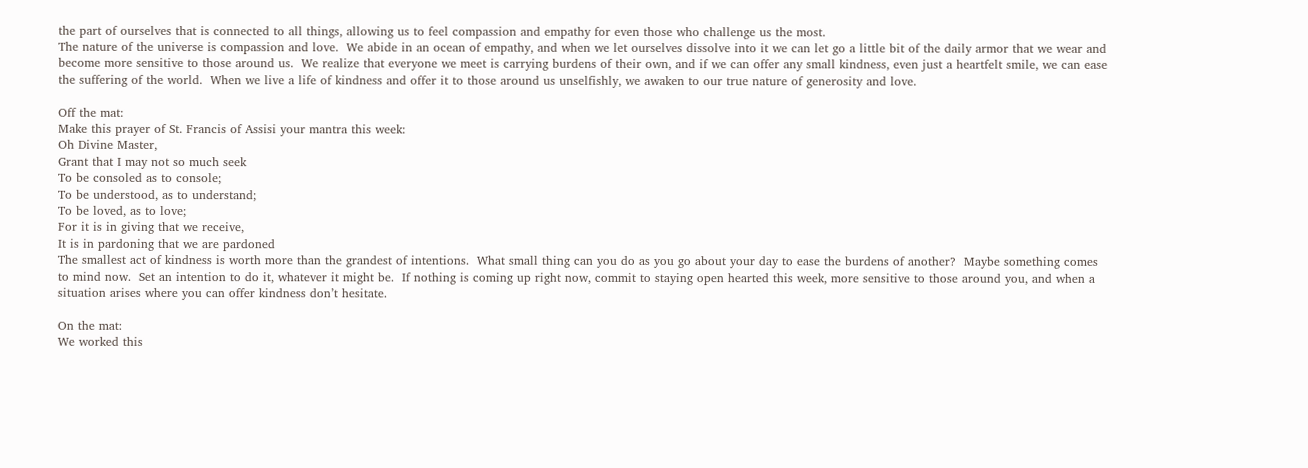the part of ourselves that is connected to all things, allowing us to feel compassion and empathy for even those who challenge us the most.
The nature of the universe is compassion and love.  We abide in an ocean of empathy, and when we let ourselves dissolve into it we can let go a little bit of the daily armor that we wear and become more sensitive to those around us.  We realize that everyone we meet is carrying burdens of their own, and if we can offer any small kindness, even just a heartfelt smile, we can ease the suffering of the world.  When we live a life of kindness and offer it to those around us unselfishly, we awaken to our true nature of generosity and love.

Off the mat:
Make this prayer of St. Francis of Assisi your mantra this week:
Oh Divine Master,
Grant that I may not so much seek
To be consoled as to console;
To be understood, as to understand;
To be loved, as to love;
For it is in giving that we receive,
It is in pardoning that we are pardoned
The smallest act of kindness is worth more than the grandest of intentions.  What small thing can you do as you go about your day to ease the burdens of another?  Maybe something comes to mind now.  Set an intention to do it, whatever it might be.  If nothing is coming up right now, commit to staying open hearted this week, more sensitive to those around you, and when a situation arises where you can offer kindness don’t hesitate.

On the mat:
We worked this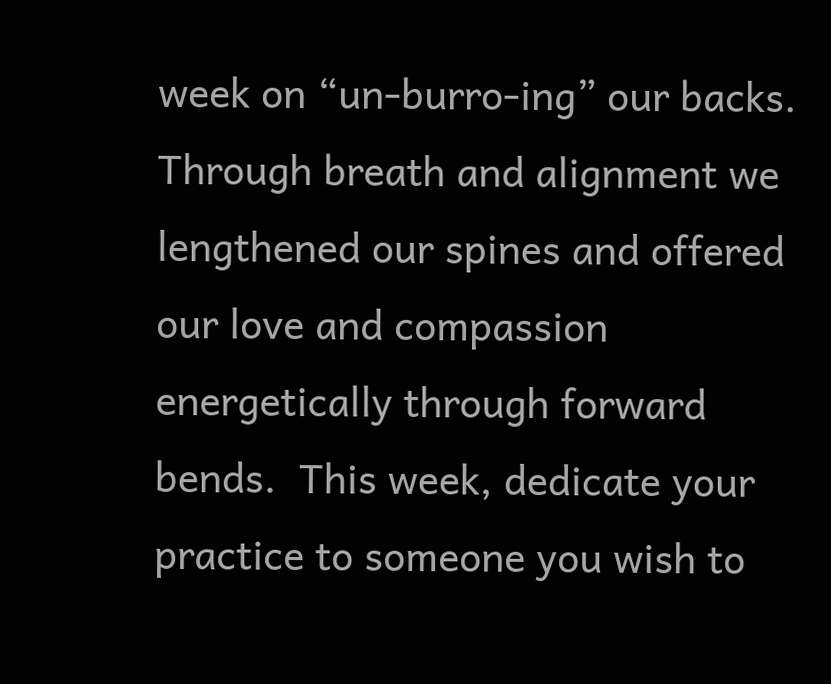week on “un-burro-ing” our backs.  Through breath and alignment we lengthened our spines and offered our love and compassion energetically through forward bends.  This week, dedicate your practice to someone you wish to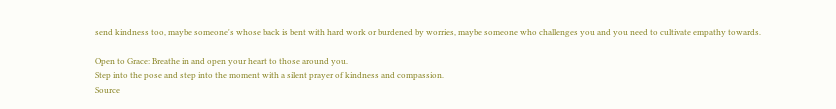send kindness too, maybe someone's whose back is bent with hard work or burdened by worries, maybe someone who challenges you and you need to cultivate empathy towards.

Open to Grace: Breathe in and open your heart to those around you.
Step into the pose and step into the moment with a silent prayer of kindness and compassion.
Source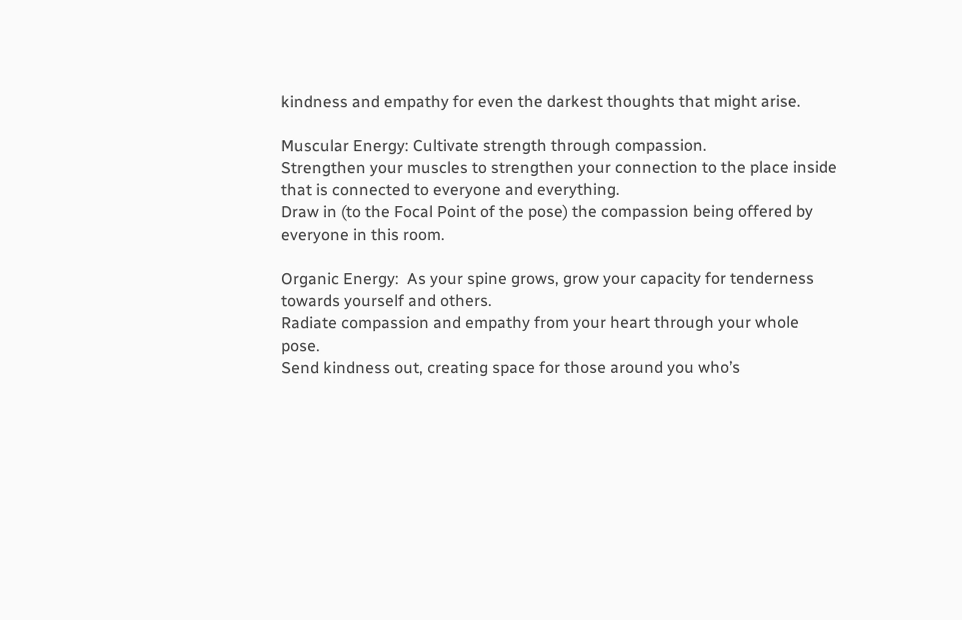kindness and empathy for even the darkest thoughts that might arise.

Muscular Energy: Cultivate strength through compassion.
Strengthen your muscles to strengthen your connection to the place inside that is connected to everyone and everything.
Draw in (to the Focal Point of the pose) the compassion being offered by everyone in this room.

Organic Energy:  As your spine grows, grow your capacity for tenderness towards yourself and others.
Radiate compassion and empathy from your heart through your whole pose.
Send kindness out, creating space for those around you who’s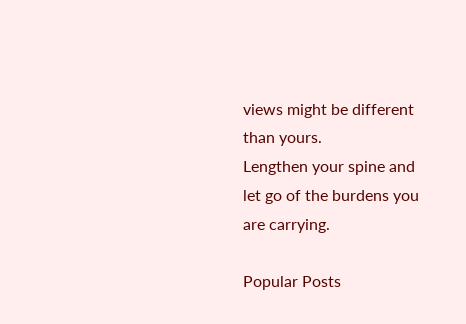views might be different than yours.
Lengthen your spine and let go of the burdens you are carrying.

Popular Posts